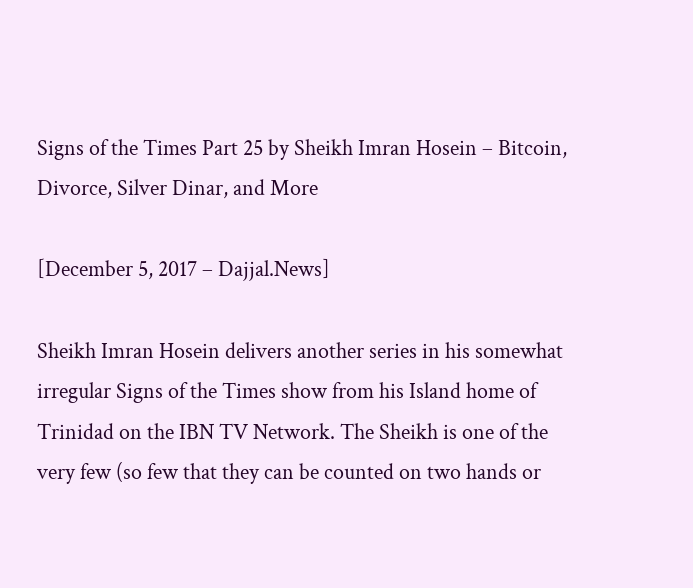Signs of the Times Part 25 by Sheikh Imran Hosein – Bitcoin, Divorce, Silver Dinar, and More

[December 5, 2017 – Dajjal.News]

Sheikh Imran Hosein delivers another series in his somewhat irregular Signs of the Times show from his Island home of Trinidad on the IBN TV Network. The Sheikh is one of the very few (so few that they can be counted on two hands or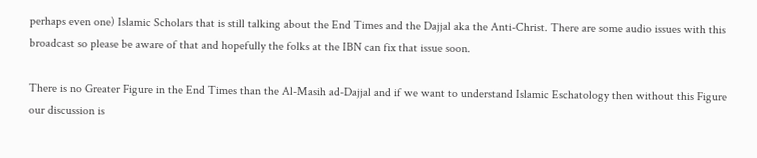perhaps even one) Islamic Scholars that is still talking about the End Times and the Dajjal aka the Anti-Christ. There are some audio issues with this broadcast so please be aware of that and hopefully the folks at the IBN can fix that issue soon.

There is no Greater Figure in the End Times than the Al-Masih ad-Dajjal and if we want to understand Islamic Eschatology then without this Figure our discussion is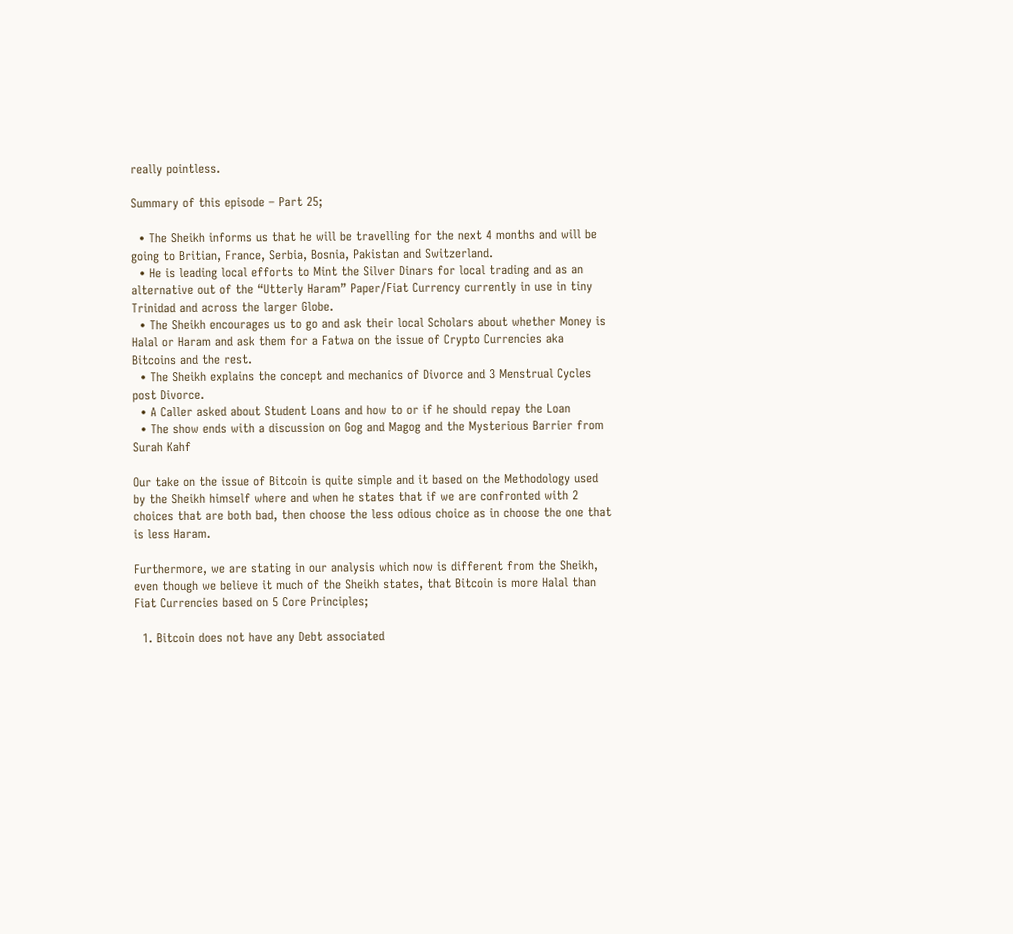really pointless.

Summary of this episode – Part 25;

  • The Sheikh informs us that he will be travelling for the next 4 months and will be going to Britian, France, Serbia, Bosnia, Pakistan and Switzerland.
  • He is leading local efforts to Mint the Silver Dinars for local trading and as an alternative out of the “Utterly Haram” Paper/Fiat Currency currently in use in tiny Trinidad and across the larger Globe.
  • The Sheikh encourages us to go and ask their local Scholars about whether Money is Halal or Haram and ask them for a Fatwa on the issue of Crypto Currencies aka Bitcoins and the rest.
  • The Sheikh explains the concept and mechanics of Divorce and 3 Menstrual Cycles post Divorce.
  • A Caller asked about Student Loans and how to or if he should repay the Loan
  • The show ends with a discussion on Gog and Magog and the Mysterious Barrier from Surah Kahf

Our take on the issue of Bitcoin is quite simple and it based on the Methodology used by the Sheikh himself where and when he states that if we are confronted with 2 choices that are both bad, then choose the less odious choice as in choose the one that is less Haram.

Furthermore, we are stating in our analysis which now is different from the Sheikh, even though we believe it much of the Sheikh states, that Bitcoin is more Halal than Fiat Currencies based on 5 Core Principles;

  1. Bitcoin does not have any Debt associated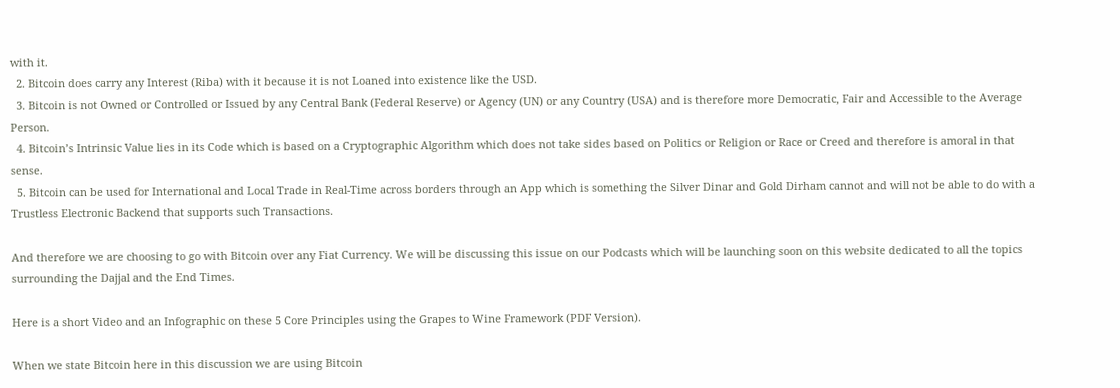with it.
  2. Bitcoin does carry any Interest (Riba) with it because it is not Loaned into existence like the USD.
  3. Bitcoin is not Owned or Controlled or Issued by any Central Bank (Federal Reserve) or Agency (UN) or any Country (USA) and is therefore more Democratic, Fair and Accessible to the Average Person.
  4. Bitcoin’s Intrinsic Value lies in its Code which is based on a Cryptographic Algorithm which does not take sides based on Politics or Religion or Race or Creed and therefore is amoral in that sense.
  5. Bitcoin can be used for International and Local Trade in Real-Time across borders through an App which is something the Silver Dinar and Gold Dirham cannot and will not be able to do with a Trustless Electronic Backend that supports such Transactions.

And therefore we are choosing to go with Bitcoin over any Fiat Currency. We will be discussing this issue on our Podcasts which will be launching soon on this website dedicated to all the topics surrounding the Dajjal and the End Times.

Here is a short Video and an Infographic on these 5 Core Principles using the Grapes to Wine Framework (PDF Version).

When we state Bitcoin here in this discussion we are using Bitcoin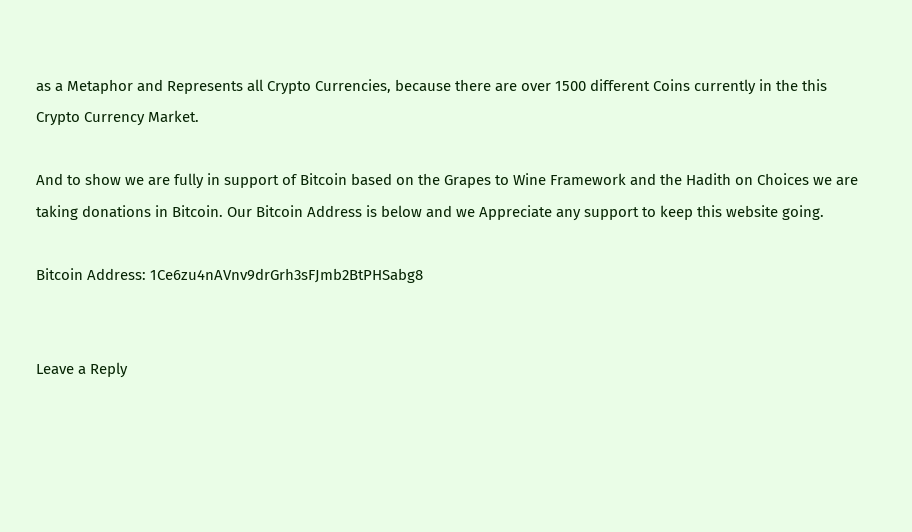as a Metaphor and Represents all Crypto Currencies, because there are over 1500 different Coins currently in the this Crypto Currency Market.

And to show we are fully in support of Bitcoin based on the Grapes to Wine Framework and the Hadith on Choices we are taking donations in Bitcoin. Our Bitcoin Address is below and we Appreciate any support to keep this website going.

Bitcoin Address: 1Ce6zu4nAVnv9drGrh3sFJmb2BtPHSabg8


Leave a Reply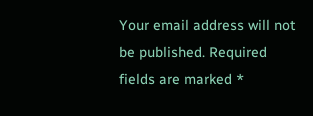Your email address will not be published. Required fields are marked *